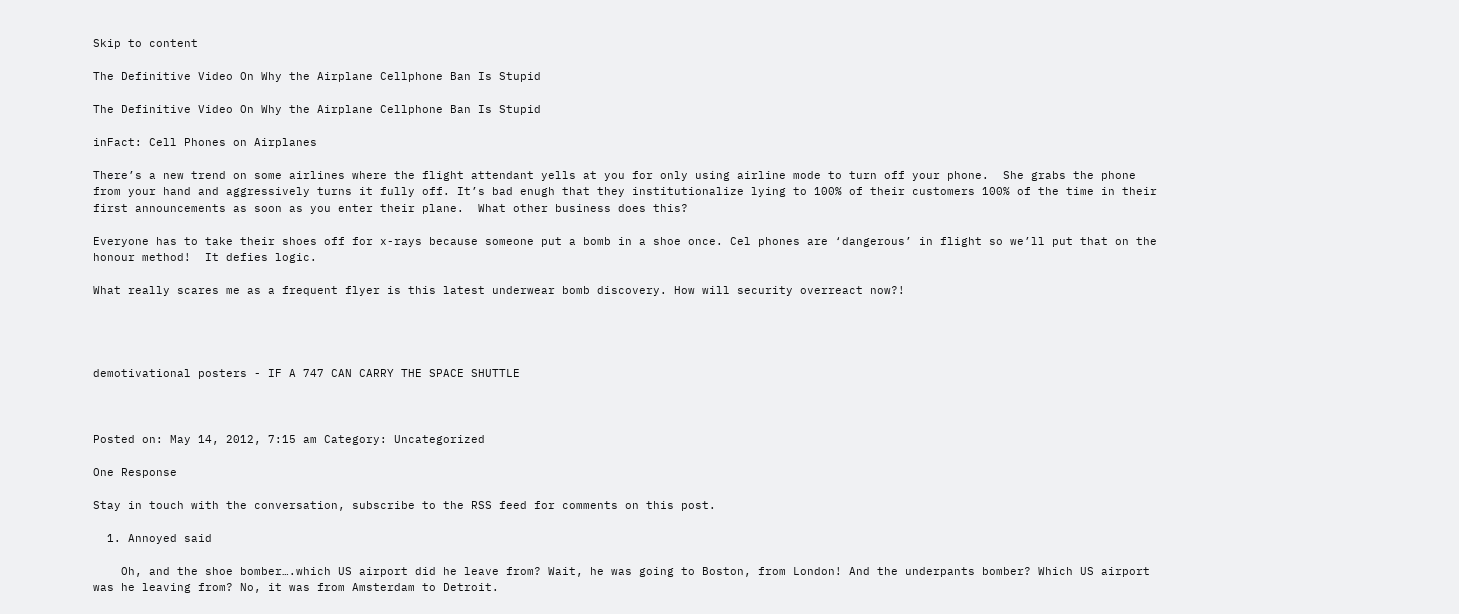Skip to content

The Definitive Video On Why the Airplane Cellphone Ban Is Stupid

The Definitive Video On Why the Airplane Cellphone Ban Is Stupid

inFact: Cell Phones on Airplanes

There’s a new trend on some airlines where the flight attendant yells at you for only using airline mode to turn off your phone.  She grabs the phone from your hand and aggressively turns it fully off. It’s bad enugh that they institutionalize lying to 100% of their customers 100% of the time in their first announcements as soon as you enter their plane.  What other business does this?

Everyone has to take their shoes off for x-rays because someone put a bomb in a shoe once. Cel phones are ‘dangerous’ in flight so we’ll put that on the honour method!  It defies logic.

What really scares me as a frequent flyer is this latest underwear bomb discovery. How will security overreact now?!




demotivational posters - IF A 747 CAN CARRY THE SPACE SHUTTLE



Posted on: May 14, 2012, 7:15 am Category: Uncategorized

One Response

Stay in touch with the conversation, subscribe to the RSS feed for comments on this post.

  1. Annoyed said

    Oh, and the shoe bomber….which US airport did he leave from? Wait, he was going to Boston, from London! And the underpants bomber? Which US airport was he leaving from? No, it was from Amsterdam to Detroit.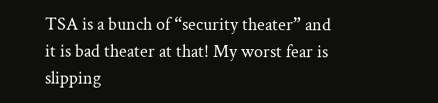TSA is a bunch of “security theater” and it is bad theater at that! My worst fear is slipping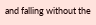and falling without the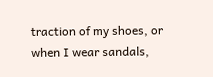traction of my shoes, or when I wear sandals,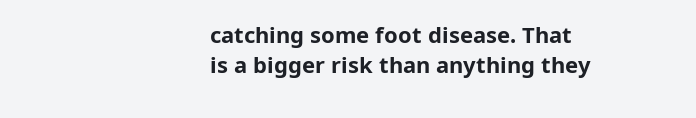catching some foot disease. That is a bigger risk than anything they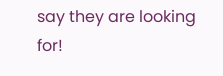say they are looking for!